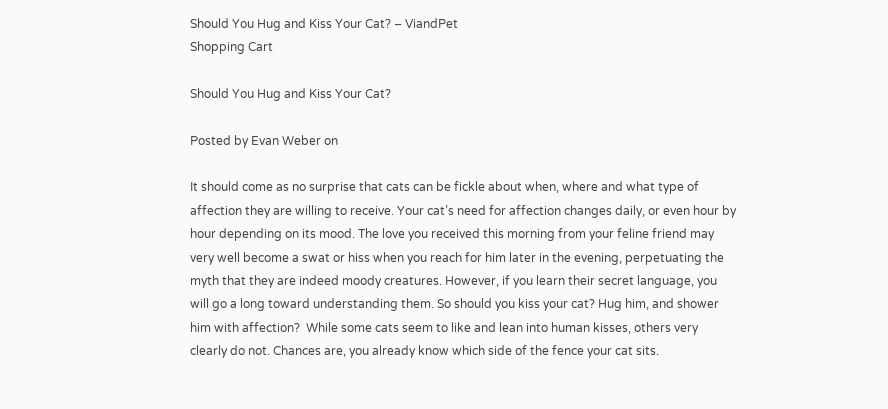Should You Hug and Kiss Your Cat? – ViandPet
Shopping Cart

Should You Hug and Kiss Your Cat?

Posted by Evan Weber on

It should come as no surprise that cats can be fickle about when, where and what type of affection they are willing to receive. Your cat’s need for affection changes daily, or even hour by hour depending on its mood. The love you received this morning from your feline friend may very well become a swat or hiss when you reach for him later in the evening, perpetuating the myth that they are indeed moody creatures. However, if you learn their secret language, you will go a long toward understanding them. So should you kiss your cat? Hug him, and shower him with affection?  While some cats seem to like and lean into human kisses, others very clearly do not. Chances are, you already know which side of the fence your cat sits.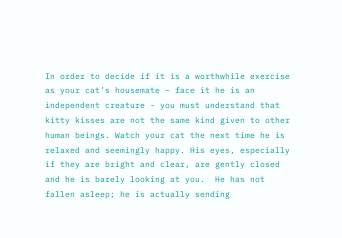In order to decide if it is a worthwhile exercise as your cat’s housemate – face it he is an independent creature - you must understand that kitty kisses are not the same kind given to other human beings. Watch your cat the next time he is relaxed and seemingly happy. His eyes, especially if they are bright and clear, are gently closed and he is barely looking at you.  He has not fallen asleep; he is actually sending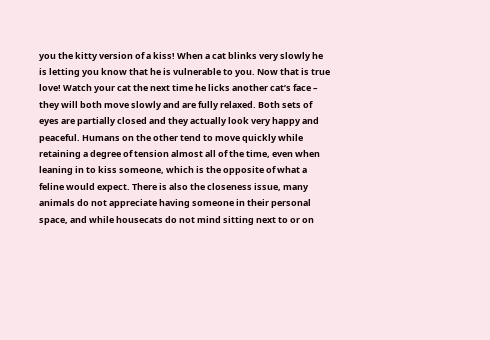you the kitty version of a kiss! When a cat blinks very slowly he is letting you know that he is vulnerable to you. Now that is true love! Watch your cat the next time he licks another cat’s face – they will both move slowly and are fully relaxed. Both sets of eyes are partially closed and they actually look very happy and peaceful. Humans on the other tend to move quickly while retaining a degree of tension almost all of the time, even when leaning in to kiss someone, which is the opposite of what a feline would expect. There is also the closeness issue, many animals do not appreciate having someone in their personal space, and while housecats do not mind sitting next to or on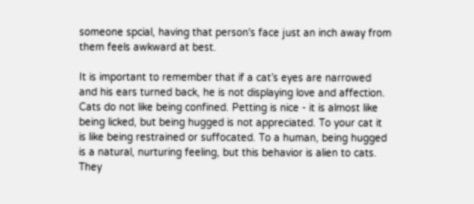someone spcial, having that person's face just an inch away from them feels awkward at best.

It is important to remember that if a cat’s eyes are narrowed and his ears turned back, he is not displaying love and affection. Cats do not like being confined. Petting is nice - it is almost like being licked, but being hugged is not appreciated. To your cat it is like being restrained or suffocated. To a human, being hugged is a natural, nurturing feeling, but this behavior is alien to cats. They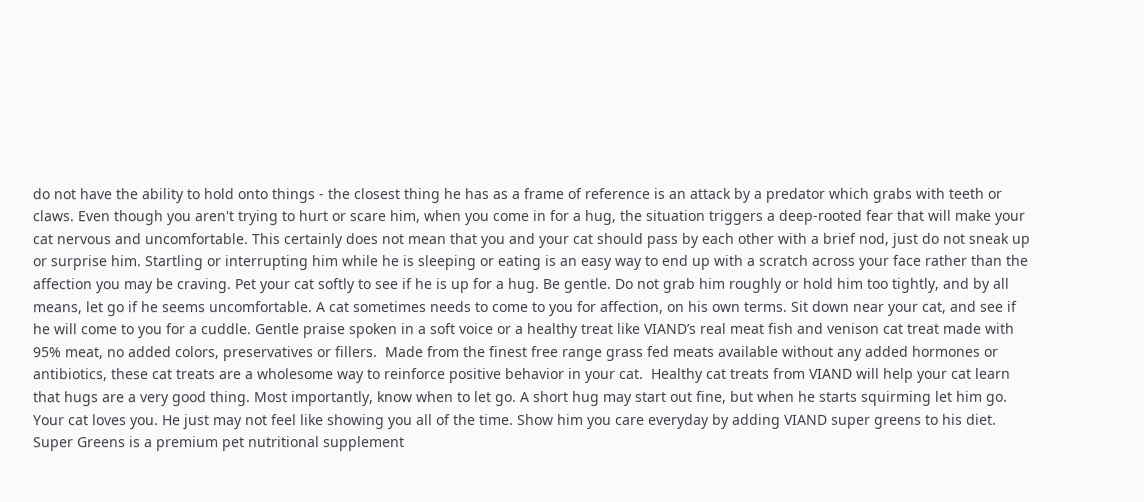do not have the ability to hold onto things - the closest thing he has as a frame of reference is an attack by a predator which grabs with teeth or claws. Even though you aren't trying to hurt or scare him, when you come in for a hug, the situation triggers a deep-rooted fear that will make your cat nervous and uncomfortable. This certainly does not mean that you and your cat should pass by each other with a brief nod, just do not sneak up or surprise him. Startling or interrupting him while he is sleeping or eating is an easy way to end up with a scratch across your face rather than the affection you may be craving. Pet your cat softly to see if he is up for a hug. Be gentle. Do not grab him roughly or hold him too tightly, and by all means, let go if he seems uncomfortable. A cat sometimes needs to come to you for affection, on his own terms. Sit down near your cat, and see if he will come to you for a cuddle. Gentle praise spoken in a soft voice or a healthy treat like VIAND’s real meat fish and venison cat treat made with 95% meat, no added colors, preservatives or fillers.  Made from the finest free range grass fed meats available without any added hormones or antibiotics, these cat treats are a wholesome way to reinforce positive behavior in your cat.  Healthy cat treats from VIAND will help your cat learn that hugs are a very good thing. Most importantly, know when to let go. A short hug may start out fine, but when he starts squirming let him go. Your cat loves you. He just may not feel like showing you all of the time. Show him you care everyday by adding VIAND super greens to his diet. Super Greens is a premium pet nutritional supplement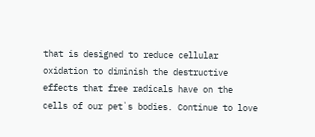that is designed to reduce cellular oxidation to diminish the destructive effects that free radicals have on the cells of our pet`s bodies. Continue to love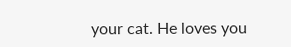your cat. He loves you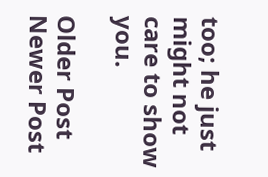too; he just might not care to show you.

Older Post Newer Post